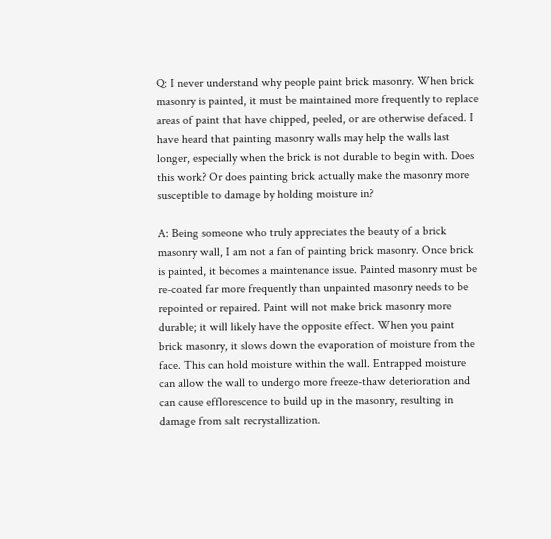Q: I never understand why people paint brick masonry. When brick masonry is painted, it must be maintained more frequently to replace areas of paint that have chipped, peeled, or are otherwise defaced. I have heard that painting masonry walls may help the walls last longer, especially when the brick is not durable to begin with. Does this work? Or does painting brick actually make the masonry more susceptible to damage by holding moisture in?

A: Being someone who truly appreciates the beauty of a brick masonry wall, I am not a fan of painting brick masonry. Once brick is painted, it becomes a maintenance issue. Painted masonry must be re-coated far more frequently than unpainted masonry needs to be repointed or repaired. Paint will not make brick masonry more durable; it will likely have the opposite effect. When you paint brick masonry, it slows down the evaporation of moisture from the face. This can hold moisture within the wall. Entrapped moisture can allow the wall to undergo more freeze-thaw deterioration and can cause efflorescence to build up in the masonry, resulting in damage from salt recrystallization.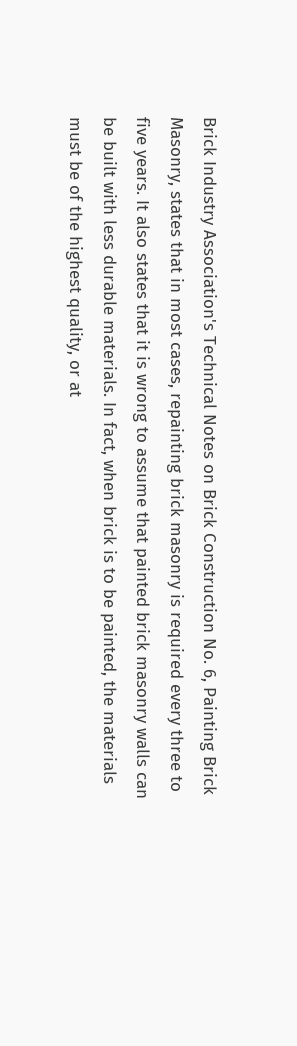Brick Industry Association's Technical Notes on Brick Construction No. 6, Painting Brick Masonry, states that in most cases, repainting brick masonry is required every three to five years. It also states that it is wrong to assume that painted brick masonry walls can be built with less durable materials. In fact, when brick is to be painted, the materials must be of the highest quality, or at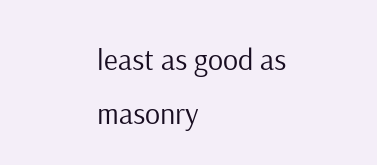least as good as masonry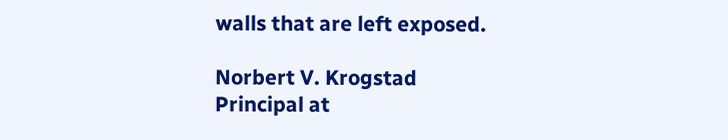walls that are left exposed.

Norbert V. Krogstad
Principal at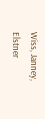Wiss, Janney, Elstner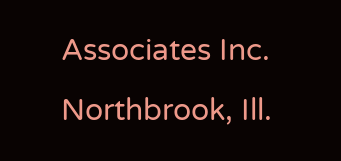Associates Inc.
Northbrook, Ill.